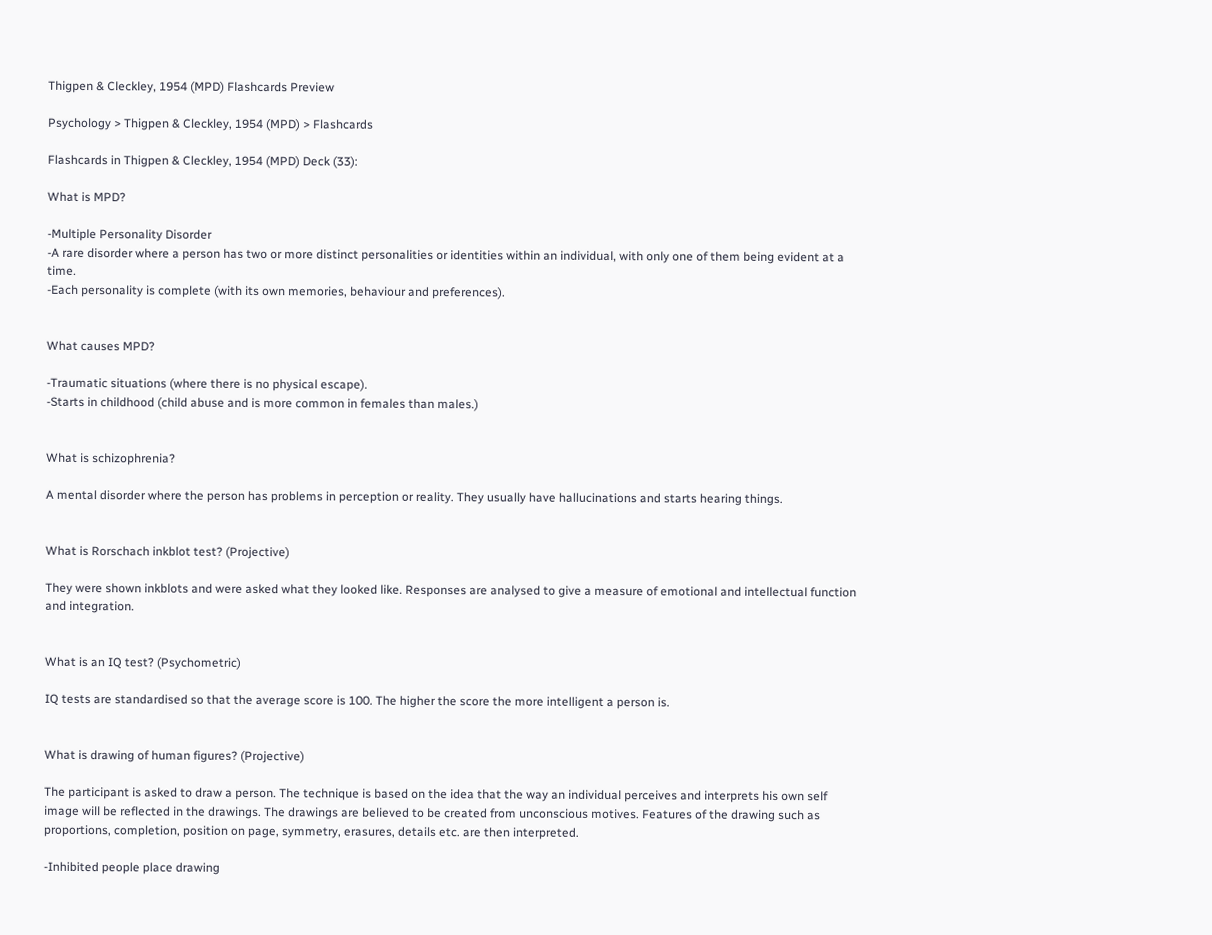Thigpen & Cleckley, 1954 (MPD) Flashcards Preview

Psychology > Thigpen & Cleckley, 1954 (MPD) > Flashcards

Flashcards in Thigpen & Cleckley, 1954 (MPD) Deck (33):

What is MPD?

-Multiple Personality Disorder
-A rare disorder where a person has two or more distinct personalities or identities within an individual, with only one of them being evident at a time.
-Each personality is complete (with its own memories, behaviour and preferences).


What causes MPD?

-Traumatic situations (where there is no physical escape).
-Starts in childhood (child abuse and is more common in females than males.)


What is schizophrenia?

A mental disorder where the person has problems in perception or reality. They usually have hallucinations and starts hearing things.


What is Rorschach inkblot test? (Projective)

They were shown inkblots and were asked what they looked like. Responses are analysed to give a measure of emotional and intellectual function and integration.


What is an IQ test? (Psychometric)

IQ tests are standardised so that the average score is 100. The higher the score the more intelligent a person is.


What is drawing of human figures? (Projective)

The participant is asked to draw a person. The technique is based on the idea that the way an individual perceives and interprets his own self image will be reflected in the drawings. The drawings are believed to be created from unconscious motives. Features of the drawing such as proportions, completion, position on page, symmetry, erasures, details etc. are then interpreted.

-Inhibited people place drawing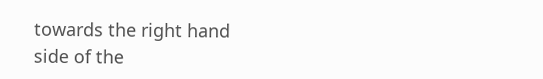towards the right hand side of the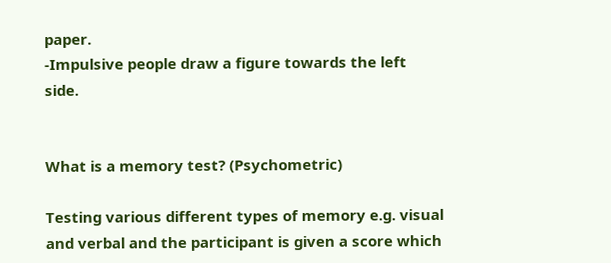paper.
-Impulsive people draw a figure towards the left side.


What is a memory test? (Psychometric)

Testing various different types of memory e.g. visual and verbal and the participant is given a score which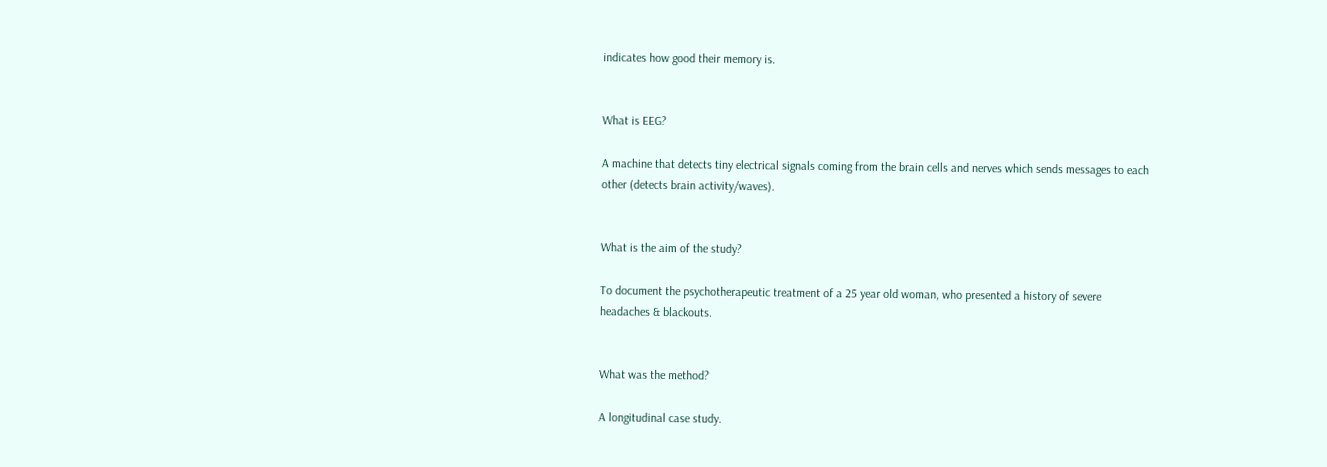indicates how good their memory is.


What is EEG?

A machine that detects tiny electrical signals coming from the brain cells and nerves which sends messages to each other (detects brain activity/waves).


What is the aim of the study?

To document the psychotherapeutic treatment of a 25 year old woman, who presented a history of severe headaches & blackouts.


What was the method?

A longitudinal case study.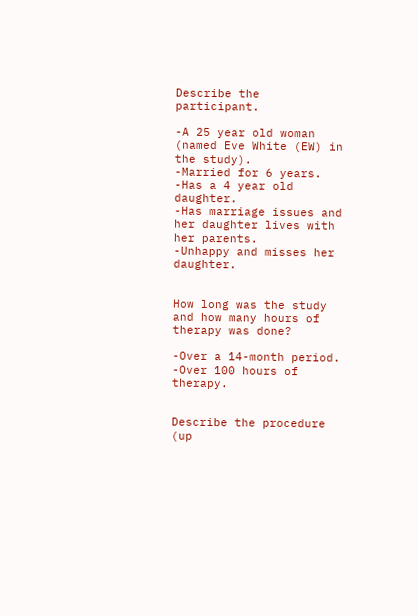Describe the participant.

-A 25 year old woman (named Eve White (EW) in the study).
-Married for 6 years.
-Has a 4 year old daughter.
-Has marriage issues and her daughter lives with her parents.
-Unhappy and misses her daughter.


How long was the study and how many hours of therapy was done?

-Over a 14-month period.
-Over 100 hours of therapy.


Describe the procedure (up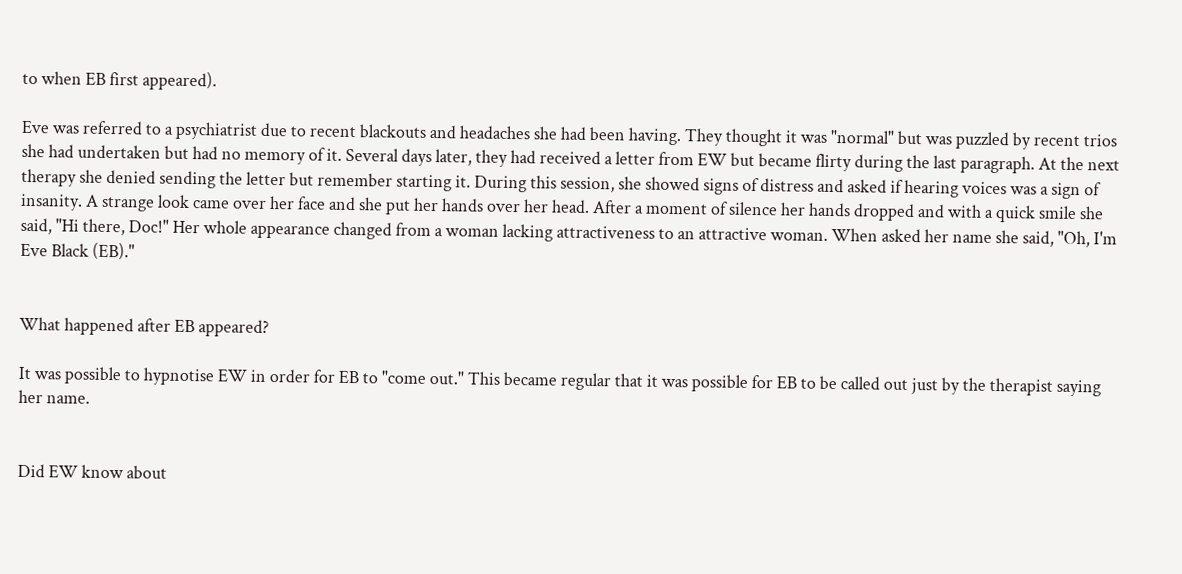to when EB first appeared).

Eve was referred to a psychiatrist due to recent blackouts and headaches she had been having. They thought it was "normal" but was puzzled by recent trios she had undertaken but had no memory of it. Several days later, they had received a letter from EW but became flirty during the last paragraph. At the next therapy she denied sending the letter but remember starting it. During this session, she showed signs of distress and asked if hearing voices was a sign of insanity. A strange look came over her face and she put her hands over her head. After a moment of silence her hands dropped and with a quick smile she said, "Hi there, Doc!" Her whole appearance changed from a woman lacking attractiveness to an attractive woman. When asked her name she said, "Oh, I'm Eve Black (EB)."


What happened after EB appeared?

It was possible to hypnotise EW in order for EB to "come out." This became regular that it was possible for EB to be called out just by the therapist saying her name.


Did EW know about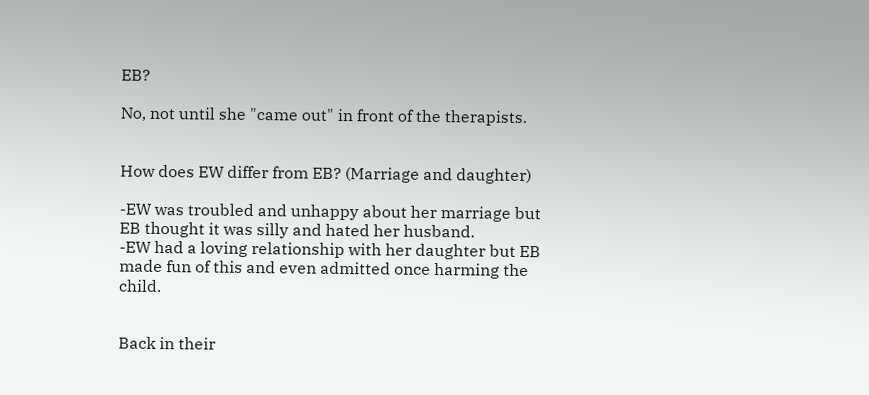EB?

No, not until she "came out" in front of the therapists.


How does EW differ from EB? (Marriage and daughter)

-EW was troubled and unhappy about her marriage but EB thought it was silly and hated her husband.
-EW had a loving relationship with her daughter but EB made fun of this and even admitted once harming the child.


Back in their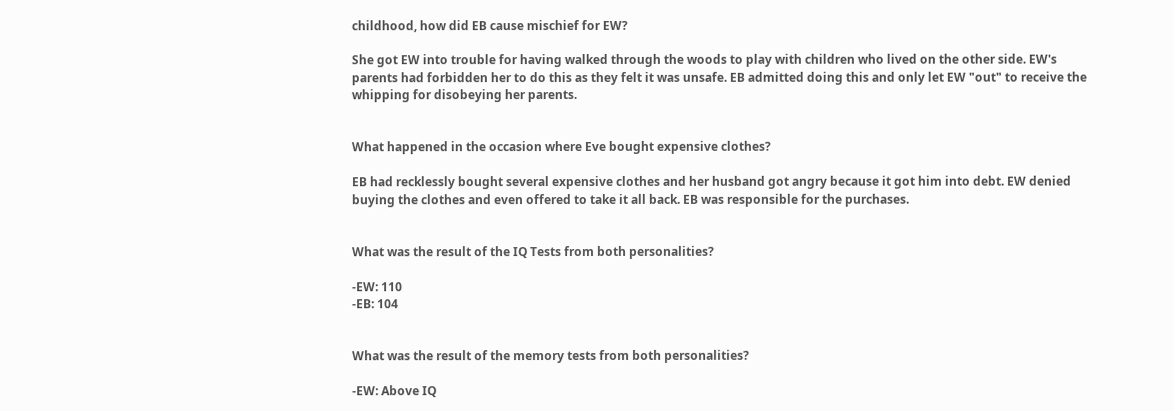childhood, how did EB cause mischief for EW?

She got EW into trouble for having walked through the woods to play with children who lived on the other side. EW's parents had forbidden her to do this as they felt it was unsafe. EB admitted doing this and only let EW "out" to receive the whipping for disobeying her parents.


What happened in the occasion where Eve bought expensive clothes?

EB had recklessly bought several expensive clothes and her husband got angry because it got him into debt. EW denied buying the clothes and even offered to take it all back. EB was responsible for the purchases.


What was the result of the IQ Tests from both personalities?

-EW: 110
-EB: 104


What was the result of the memory tests from both personalities?

-EW: Above IQ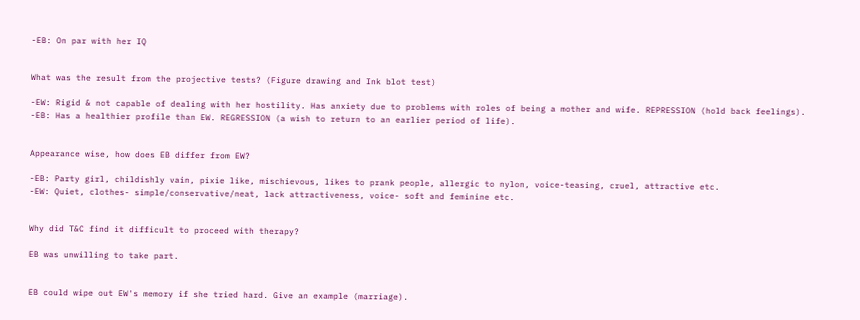-EB: On par with her IQ


What was the result from the projective tests? (Figure drawing and Ink blot test)

-EW: Rigid & not capable of dealing with her hostility. Has anxiety due to problems with roles of being a mother and wife. REPRESSION (hold back feelings).
-EB: Has a healthier profile than EW. REGRESSION (a wish to return to an earlier period of life).


Appearance wise, how does EB differ from EW?

-EB: Party girl, childishly vain, pixie like, mischievous, likes to prank people, allergic to nylon, voice-teasing, cruel, attractive etc.
-EW: Quiet, clothes- simple/conservative/neat, lack attractiveness, voice- soft and feminine etc.


Why did T&C find it difficult to proceed with therapy?

EB was unwilling to take part.


EB could wipe out EW's memory if she tried hard. Give an example (marriage).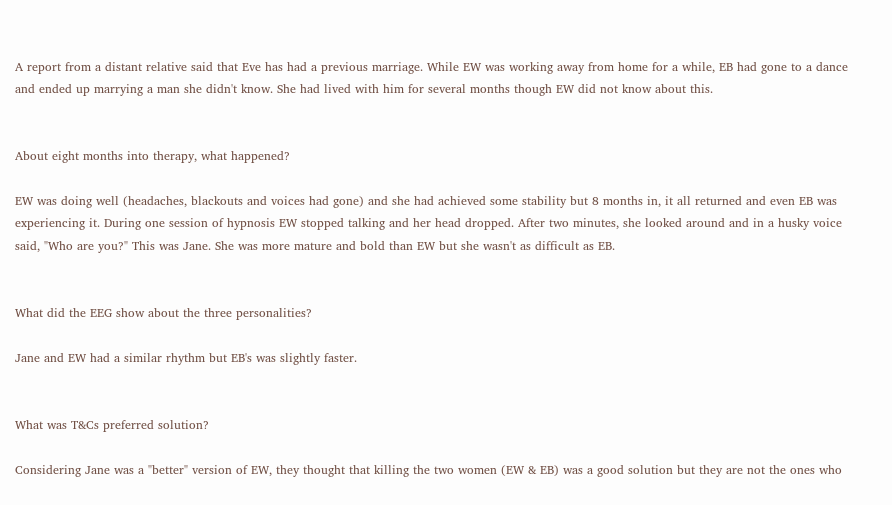A report from a distant relative said that Eve has had a previous marriage. While EW was working away from home for a while, EB had gone to a dance and ended up marrying a man she didn't know. She had lived with him for several months though EW did not know about this.


About eight months into therapy, what happened?

EW was doing well (headaches, blackouts and voices had gone) and she had achieved some stability but 8 months in, it all returned and even EB was experiencing it. During one session of hypnosis EW stopped talking and her head dropped. After two minutes, she looked around and in a husky voice said, "Who are you?" This was Jane. She was more mature and bold than EW but she wasn't as difficult as EB.


What did the EEG show about the three personalities?

Jane and EW had a similar rhythm but EB's was slightly faster.


What was T&Cs preferred solution?

Considering Jane was a "better" version of EW, they thought that killing the two women (EW & EB) was a good solution but they are not the ones who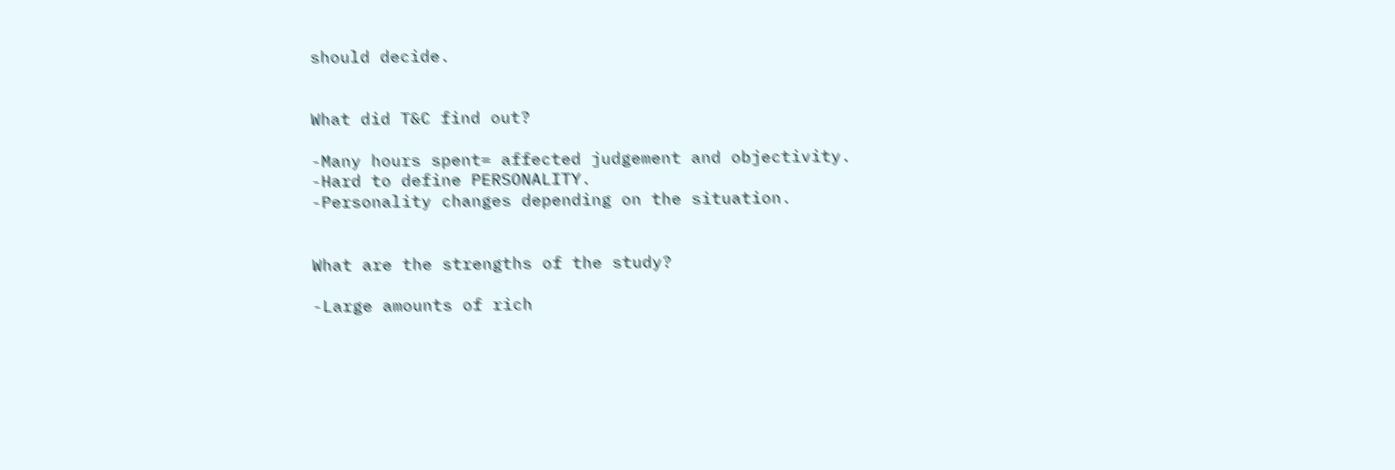should decide.


What did T&C find out?

-Many hours spent= affected judgement and objectivity.
-Hard to define PERSONALITY.
-Personality changes depending on the situation.


What are the strengths of the study?

-Large amounts of rich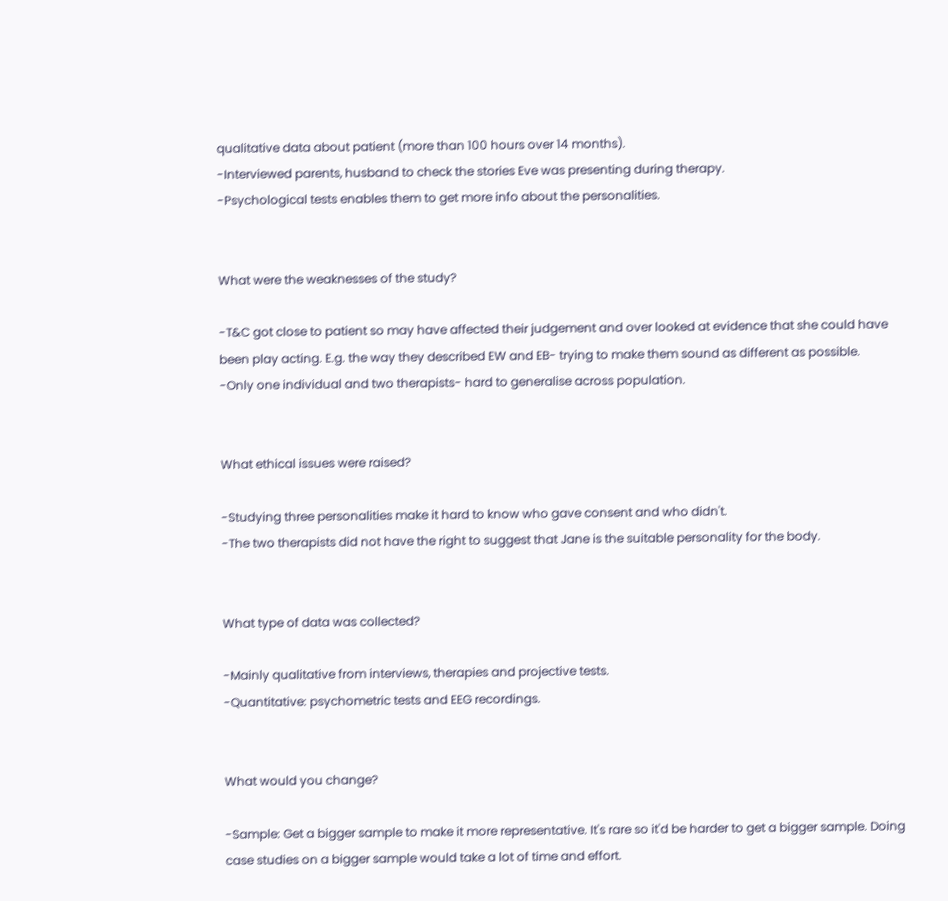qualitative data about patient (more than 100 hours over 14 months).
-Interviewed parents, husband to check the stories Eve was presenting during therapy.
-Psychological tests enables them to get more info about the personalities.


What were the weaknesses of the study?

-T&C got close to patient so may have affected their judgement and over looked at evidence that she could have been play acting. E.g. the way they described EW and EB- trying to make them sound as different as possible.
-Only one individual and two therapists- hard to generalise across population.


What ethical issues were raised?

-Studying three personalities make it hard to know who gave consent and who didn't.
-The two therapists did not have the right to suggest that Jane is the suitable personality for the body.


What type of data was collected?

-Mainly qualitative from interviews, therapies and projective tests.
-Quantitative: psychometric tests and EEG recordings.


What would you change?

-Sample: Get a bigger sample to make it more representative. It's rare so it'd be harder to get a bigger sample. Doing case studies on a bigger sample would take a lot of time and effort.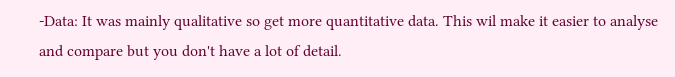-Data: It was mainly qualitative so get more quantitative data. This wil make it easier to analyse and compare but you don't have a lot of detail.